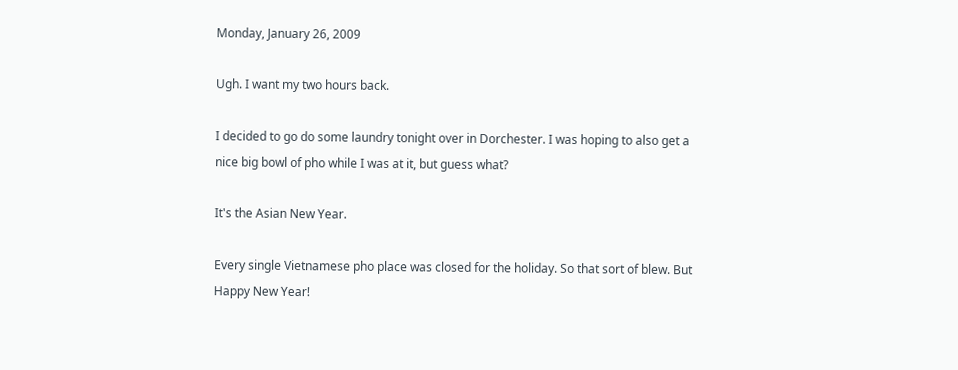Monday, January 26, 2009

Ugh. I want my two hours back.

I decided to go do some laundry tonight over in Dorchester. I was hoping to also get a nice big bowl of pho while I was at it, but guess what?

It's the Asian New Year.

Every single Vietnamese pho place was closed for the holiday. So that sort of blew. But Happy New Year!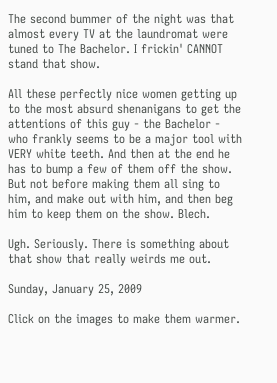The second bummer of the night was that almost every TV at the laundromat were tuned to The Bachelor. I frickin' CANNOT stand that show.

All these perfectly nice women getting up to the most absurd shenanigans to get the attentions of this guy - the Bachelor - who frankly seems to be a major tool with VERY white teeth. And then at the end he has to bump a few of them off the show. But not before making them all sing to him, and make out with him, and then beg him to keep them on the show. Blech.

Ugh. Seriously. There is something about that show that really weirds me out.

Sunday, January 25, 2009

Click on the images to make them warmer.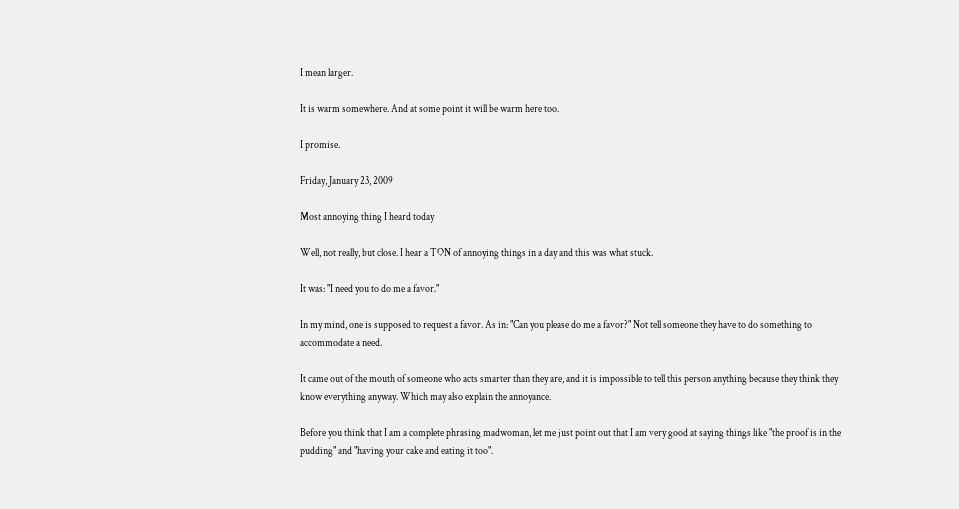I mean larger.

It is warm somewhere. And at some point it will be warm here too.

I promise.

Friday, January 23, 2009

Most annoying thing I heard today

Well, not really, but close. I hear a TON of annoying things in a day and this was what stuck.

It was: "I need you to do me a favor."

In my mind, one is supposed to request a favor. As in: "Can you please do me a favor?" Not tell someone they have to do something to accommodate a need.

It came out of the mouth of someone who acts smarter than they are, and it is impossible to tell this person anything because they think they know everything anyway. Which may also explain the annoyance.

Before you think that I am a complete phrasing madwoman, let me just point out that I am very good at saying things like "the proof is in the pudding" and "having your cake and eating it too".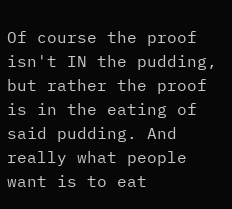Of course the proof isn't IN the pudding, but rather the proof is in the eating of said pudding. And really what people want is to eat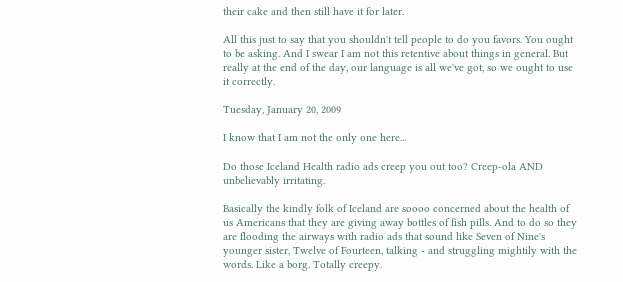their cake and then still have it for later.

All this just to say that you shouldn't tell people to do you favors. You ought to be asking. And I swear I am not this retentive about things in general. But really at the end of the day, our language is all we've got, so we ought to use it correctly.

Tuesday, January 20, 2009

I know that I am not the only one here...

Do those Iceland Health radio ads creep you out too? Creep-ola AND unbelievably irritating.

Basically the kindly folk of Iceland are soooo concerned about the health of us Americans that they are giving away bottles of fish pills. And to do so they are flooding the airways with radio ads that sound like Seven of Nine's younger sister, Twelve of Fourteen, talking - and struggling mightily with the words. Like a borg. Totally creepy.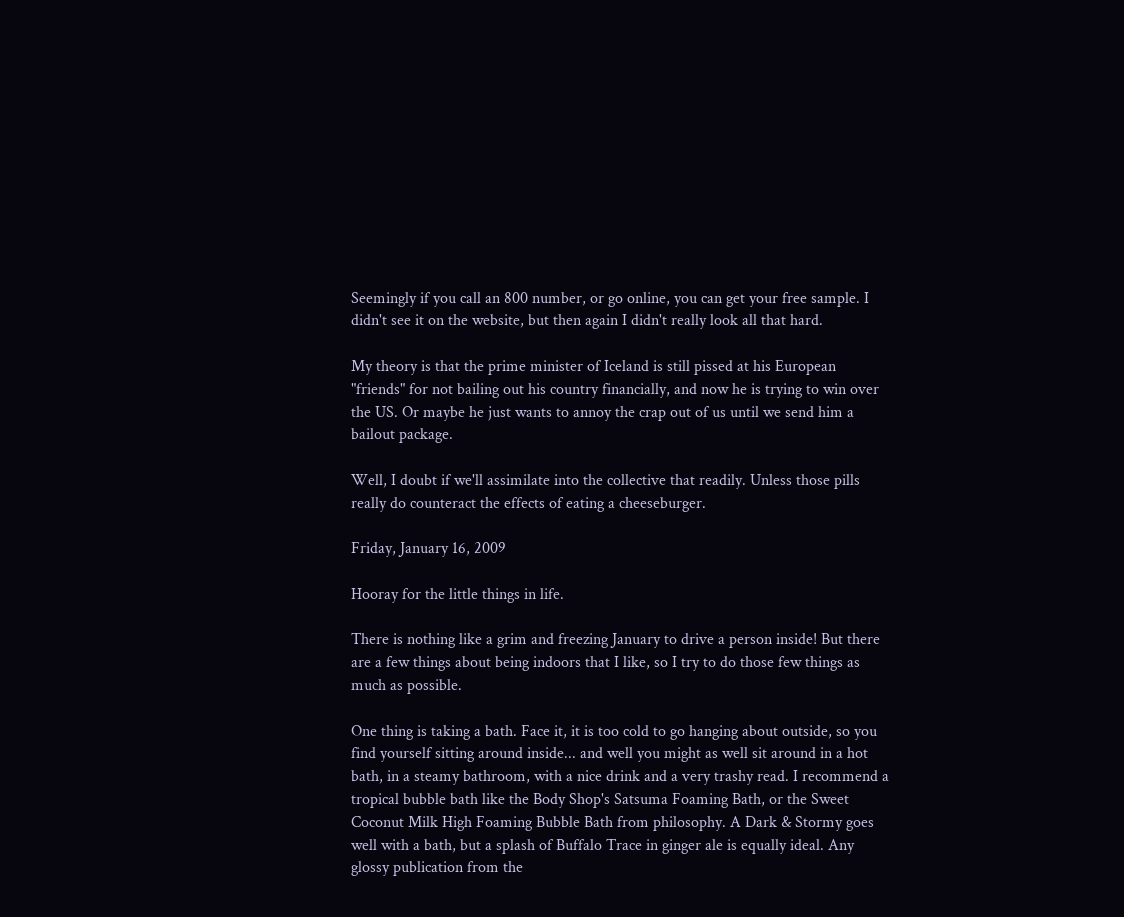Seemingly if you call an 800 number, or go online, you can get your free sample. I didn't see it on the website, but then again I didn't really look all that hard.

My theory is that the prime minister of Iceland is still pissed at his European "friends" for not bailing out his country financially, and now he is trying to win over the US. Or maybe he just wants to annoy the crap out of us until we send him a bailout package.

Well, I doubt if we'll assimilate into the collective that readily. Unless those pills really do counteract the effects of eating a cheeseburger.

Friday, January 16, 2009

Hooray for the little things in life.

There is nothing like a grim and freezing January to drive a person inside! But there are a few things about being indoors that I like, so I try to do those few things as much as possible.

One thing is taking a bath. Face it, it is too cold to go hanging about outside, so you find yourself sitting around inside... and well you might as well sit around in a hot bath, in a steamy bathroom, with a nice drink and a very trashy read. I recommend a tropical bubble bath like the Body Shop's Satsuma Foaming Bath, or the Sweet Coconut Milk High Foaming Bubble Bath from philosophy. A Dark & Stormy goes well with a bath, but a splash of Buffalo Trace in ginger ale is equally ideal. Any glossy publication from the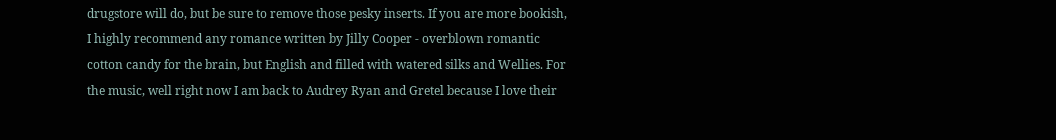drugstore will do, but be sure to remove those pesky inserts. If you are more bookish, I highly recommend any romance written by Jilly Cooper - overblown romantic cotton candy for the brain, but English and filled with watered silks and Wellies. For the music, well right now I am back to Audrey Ryan and Gretel because I love their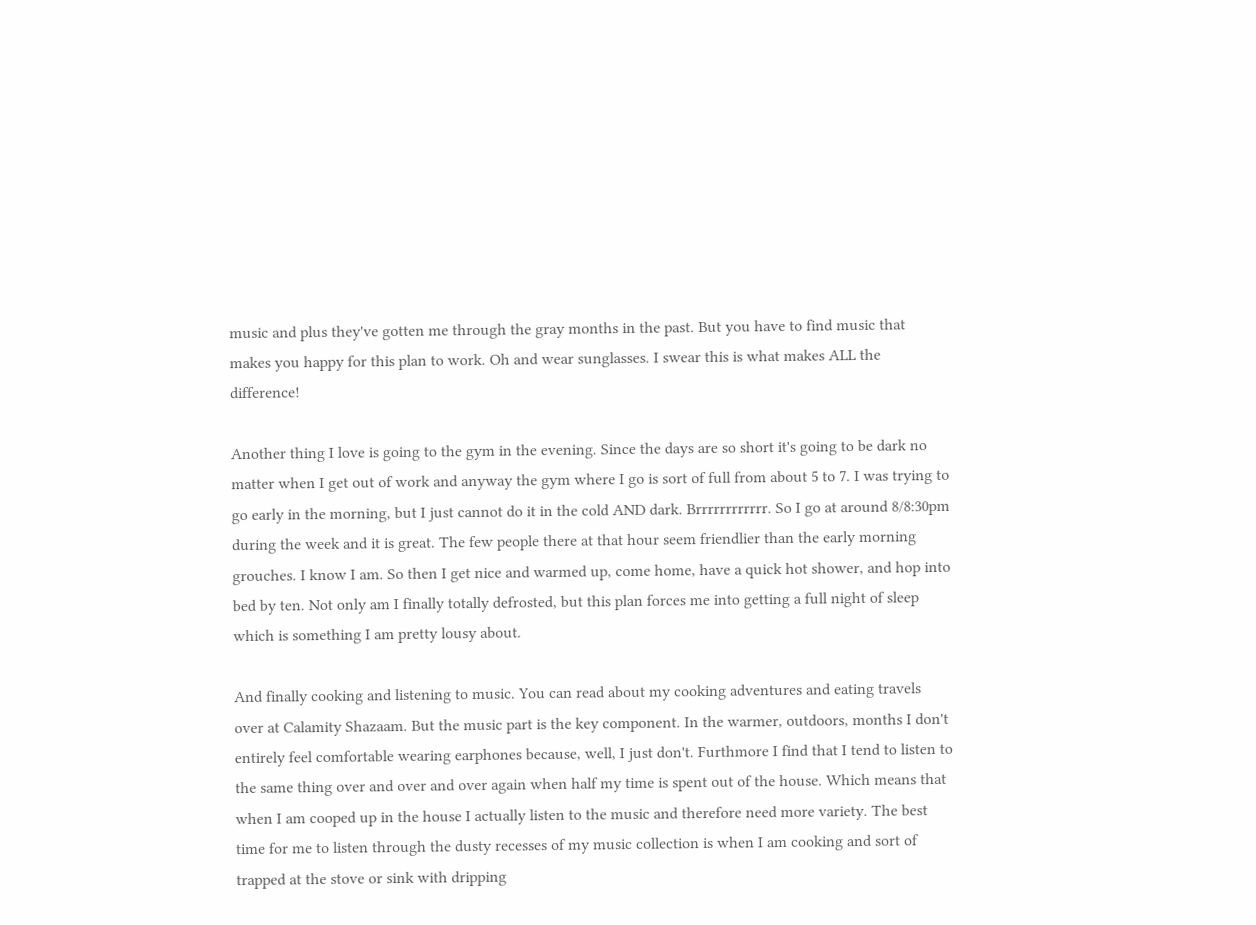music and plus they've gotten me through the gray months in the past. But you have to find music that makes you happy for this plan to work. Oh and wear sunglasses. I swear this is what makes ALL the difference!

Another thing I love is going to the gym in the evening. Since the days are so short it's going to be dark no matter when I get out of work and anyway the gym where I go is sort of full from about 5 to 7. I was trying to go early in the morning, but I just cannot do it in the cold AND dark. Brrrrrrrrrrrr. So I go at around 8/8:30pm during the week and it is great. The few people there at that hour seem friendlier than the early morning grouches. I know I am. So then I get nice and warmed up, come home, have a quick hot shower, and hop into bed by ten. Not only am I finally totally defrosted, but this plan forces me into getting a full night of sleep which is something I am pretty lousy about.

And finally cooking and listening to music. You can read about my cooking adventures and eating travels over at Calamity Shazaam. But the music part is the key component. In the warmer, outdoors, months I don't entirely feel comfortable wearing earphones because, well, I just don't. Furthmore I find that I tend to listen to the same thing over and over and over again when half my time is spent out of the house. Which means that when I am cooped up in the house I actually listen to the music and therefore need more variety. The best time for me to listen through the dusty recesses of my music collection is when I am cooking and sort of trapped at the stove or sink with dripping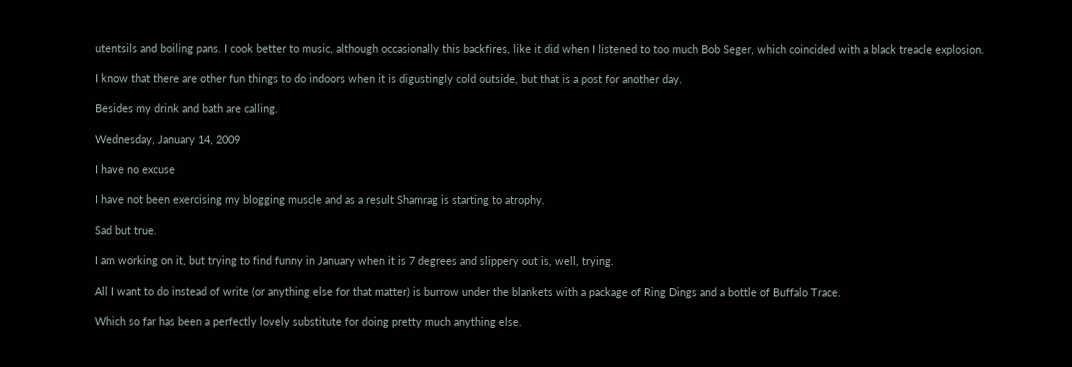utentsils and boiling pans. I cook better to music, although occasionally this backfires, like it did when I listened to too much Bob Seger, which coincided with a black treacle explosion.

I know that there are other fun things to do indoors when it is digustingly cold outside, but that is a post for another day.

Besides my drink and bath are calling.

Wednesday, January 14, 2009

I have no excuse

I have not been exercising my blogging muscle and as a result Shamrag is starting to atrophy.

Sad but true.

I am working on it, but trying to find funny in January when it is 7 degrees and slippery out is, well, trying.

All I want to do instead of write (or anything else for that matter) is burrow under the blankets with a package of Ring Dings and a bottle of Buffalo Trace.

Which so far has been a perfectly lovely substitute for doing pretty much anything else.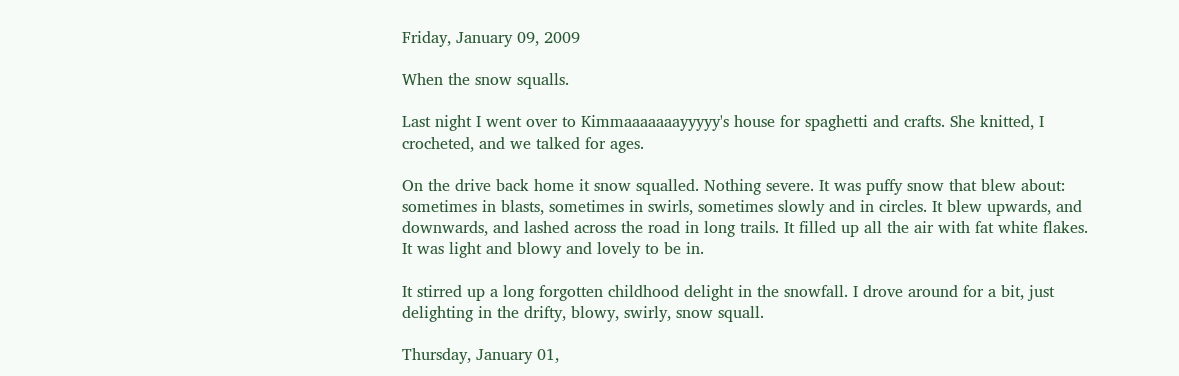Friday, January 09, 2009

When the snow squalls.

Last night I went over to Kimmaaaaaaayyyyy's house for spaghetti and crafts. She knitted, I crocheted, and we talked for ages.

On the drive back home it snow squalled. Nothing severe. It was puffy snow that blew about: sometimes in blasts, sometimes in swirls, sometimes slowly and in circles. It blew upwards, and downwards, and lashed across the road in long trails. It filled up all the air with fat white flakes. It was light and blowy and lovely to be in.

It stirred up a long forgotten childhood delight in the snowfall. I drove around for a bit, just delighting in the drifty, blowy, swirly, snow squall.

Thursday, January 01,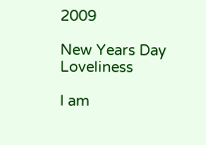2009

New Years Day Loveliness

I am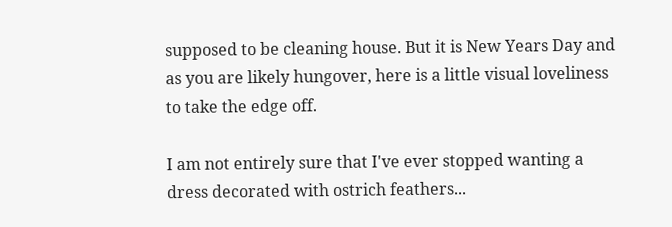supposed to be cleaning house. But it is New Years Day and as you are likely hungover, here is a little visual loveliness to take the edge off.

I am not entirely sure that I've ever stopped wanting a dress decorated with ostrich feathers...